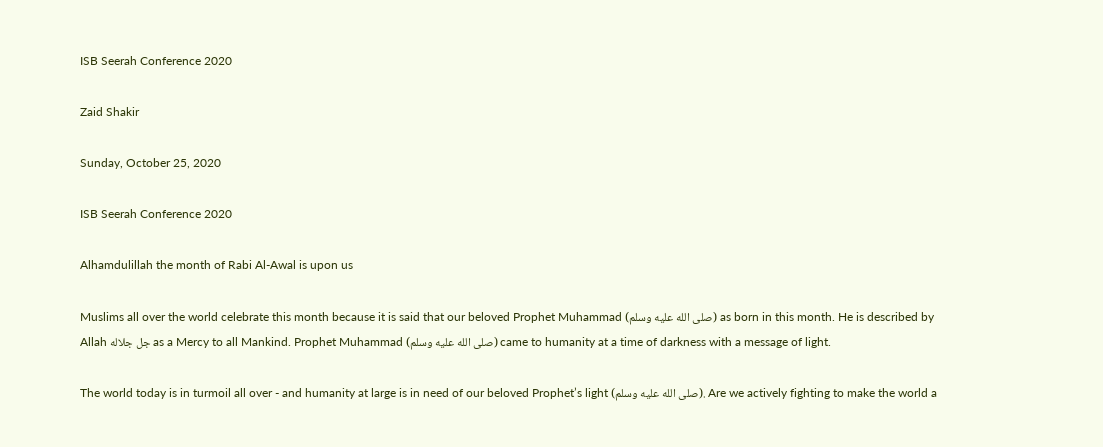ISB Seerah Conference 2020

Zaid Shakir

Sunday, October 25, 2020

ISB Seerah Conference 2020

Alhamdulillah the month of Rabi Al-Awal is upon us

Muslims all over the world celebrate this month because it is said that our beloved Prophet Muhammad (صلى الله عليه وسلم) as born in this month. He is described by Allah جل جلاله as a Mercy to all Mankind. Prophet Muhammad (صلى الله عليه وسلم) came to humanity at a time of darkness with a message of light.

The world today is in turmoil all over - and humanity at large is in need of our beloved Prophet’s light (صلى الله عليه وسلم). Are we actively fighting to make the world a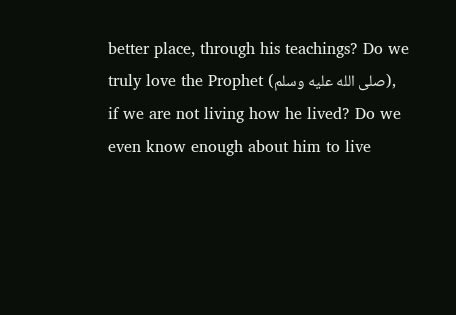better place, through his teachings? Do we truly love the Prophet (صلى الله عليه وسلم), if we are not living how he lived? Do we even know enough about him to live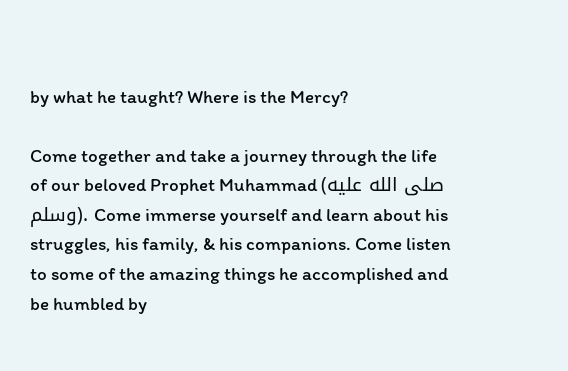by what he taught? Where is the Mercy?

Come together and take a journey through the life of our beloved Prophet Muhammad (صلى الله عليه وسلم). Come immerse yourself and learn about his struggles, his family, & his companions. Come listen to some of the amazing things he accomplished and be humbled by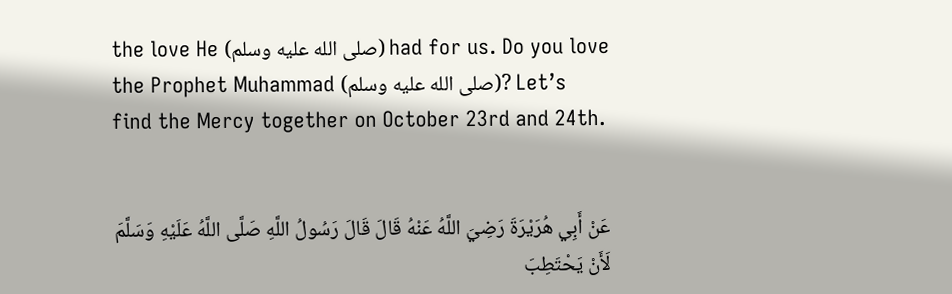the love He (صلى الله عليه وسلم) had for us. Do you love the Prophet Muhammad (صلى الله عليه وسلم)? Let’s find the Mercy together on October 23rd and 24th.


عَنْ أَبِي هُرَيْرَةَ رَضِيَ اللَّهُ عَنْهُ قَالَ قَالَ رَسُولُ اللَّهِ صَلَّى اللَّهُ عَلَيْهِ وَسَلَّمَ لَأَنْ يَحْتَطِبَ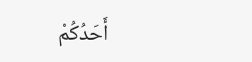أَحَدُكُمْ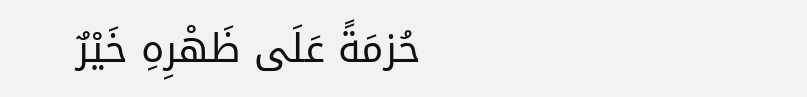حُزمَةً عَلَى ظَهْرِهِ خَيْرٌ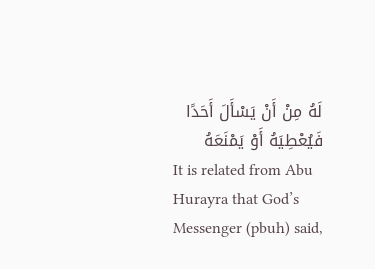لَهُ مِنْ أَنْ يَسْأَلَ أَحَدًا فَيُعْطِيَهُ أَوْ يَمْنَعَهُ
It is related from Abu Hurayra that God’s Messenger (pbuh) said,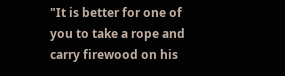"It is better for one of you to take a rope and carry firewood on his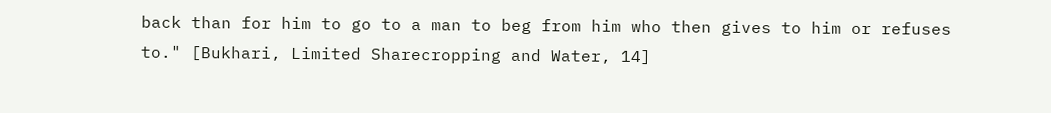back than for him to go to a man to beg from him who then gives to him or refuses to." [Bukhari, Limited Sharecropping and Water, 14]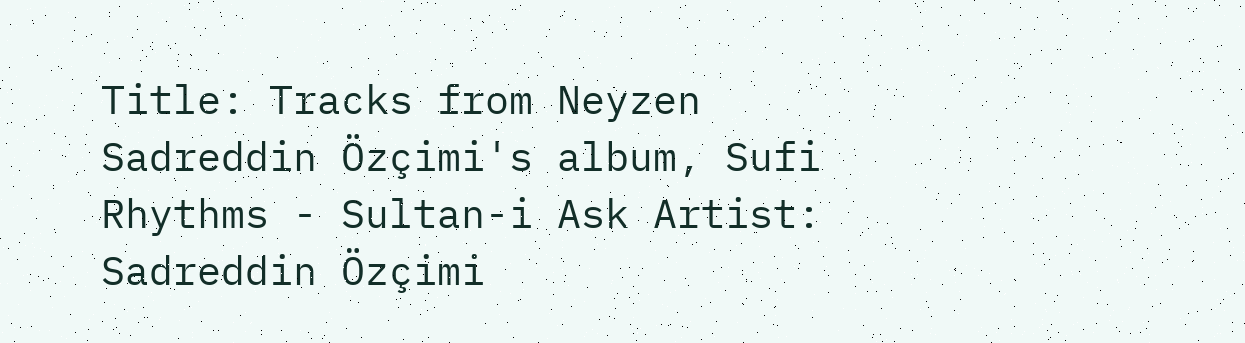Title: Tracks from Neyzen Sadreddin Özçimi's album, Sufi Rhythms - Sultan-i Ask Artist: Sadreddin Özçimi